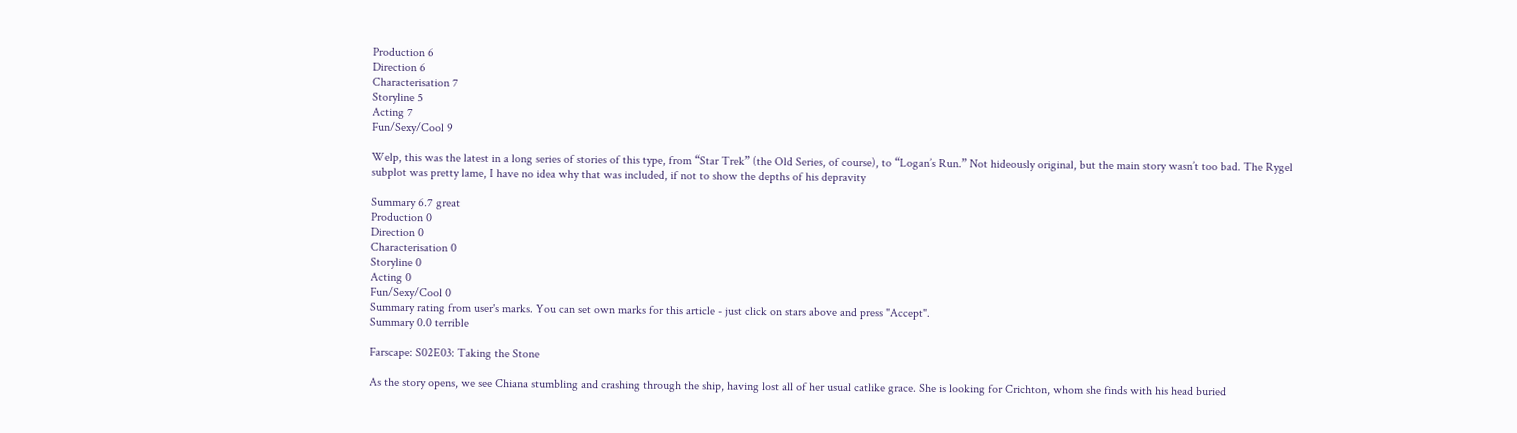Production 6
Direction 6
Characterisation 7
Storyline 5
Acting 7
Fun/Sexy/Cool 9

Welp, this was the latest in a long series of stories of this type, from “Star Trek” (the Old Series, of course), to “Logan’s Run.” Not hideously original, but the main story wasn’t too bad. The Rygel subplot was pretty lame, I have no idea why that was included, if not to show the depths of his depravity

Summary 6.7 great
Production 0
Direction 0
Characterisation 0
Storyline 0
Acting 0
Fun/Sexy/Cool 0
Summary rating from user's marks. You can set own marks for this article - just click on stars above and press "Accept".
Summary 0.0 terrible

Farscape: S02E03: Taking the Stone

As the story opens, we see Chiana stumbling and crashing through the ship, having lost all of her usual catlike grace. She is looking for Crichton, whom she finds with his head buried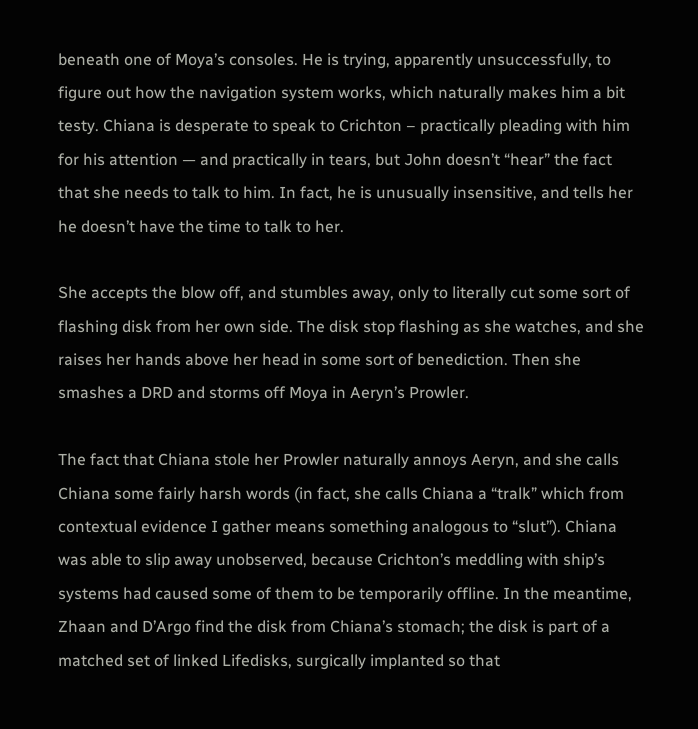beneath one of Moya’s consoles. He is trying, apparently unsuccessfully, to figure out how the navigation system works, which naturally makes him a bit testy. Chiana is desperate to speak to Crichton – practically pleading with him for his attention — and practically in tears, but John doesn’t “hear” the fact that she needs to talk to him. In fact, he is unusually insensitive, and tells her he doesn’t have the time to talk to her.

She accepts the blow off, and stumbles away, only to literally cut some sort of flashing disk from her own side. The disk stop flashing as she watches, and she raises her hands above her head in some sort of benediction. Then she smashes a DRD and storms off Moya in Aeryn’s Prowler.

The fact that Chiana stole her Prowler naturally annoys Aeryn, and she calls Chiana some fairly harsh words (in fact, she calls Chiana a “tralk” which from contextual evidence I gather means something analogous to “slut”). Chiana was able to slip away unobserved, because Crichton’s meddling with ship’s systems had caused some of them to be temporarily offline. In the meantime, Zhaan and D’Argo find the disk from Chiana’s stomach; the disk is part of a matched set of linked Lifedisks, surgically implanted so that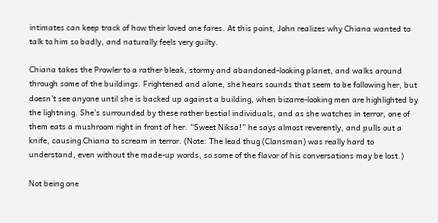intimates can keep track of how their loved one fares. At this point, John realizes why Chiana wanted to talk to him so badly, and naturally feels very guilty.

Chiana takes the Prowler to a rather bleak, stormy and abandoned-looking planet, and walks around through some of the buildings. Frightened and alone, she hears sounds that seem to be following her, but doesn’t see anyone until she is backed up against a building, when bizarre-looking men are highlighted by the lightning. She’s surrounded by these rather bestial individuals, and as she watches in terror, one of them eats a mushroom right in front of her. “Sweet Niksa!” he says almost reverently, and pulls out a knife, causing Chiana to scream in terror. (Note: The lead thug (Clansman) was really hard to understand, even without the made-up words, so some of the flavor of his conversations may be lost.)

Not being one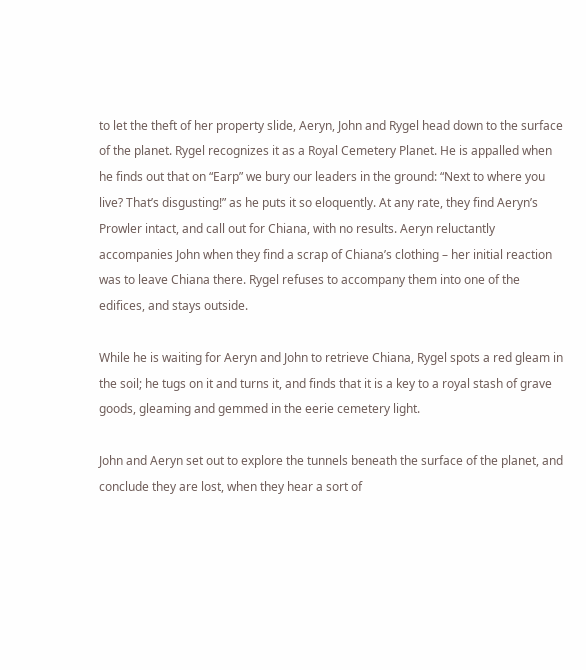to let the theft of her property slide, Aeryn, John and Rygel head down to the surface of the planet. Rygel recognizes it as a Royal Cemetery Planet. He is appalled when he finds out that on “Earp” we bury our leaders in the ground: “Next to where you live? That’s disgusting!” as he puts it so eloquently. At any rate, they find Aeryn’s Prowler intact, and call out for Chiana, with no results. Aeryn reluctantly accompanies John when they find a scrap of Chiana’s clothing – her initial reaction was to leave Chiana there. Rygel refuses to accompany them into one of the edifices, and stays outside.

While he is waiting for Aeryn and John to retrieve Chiana, Rygel spots a red gleam in the soil; he tugs on it and turns it, and finds that it is a key to a royal stash of grave goods, gleaming and gemmed in the eerie cemetery light.

John and Aeryn set out to explore the tunnels beneath the surface of the planet, and conclude they are lost, when they hear a sort of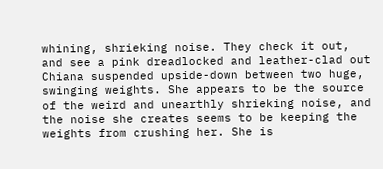whining, shrieking noise. They check it out, and see a pink dreadlocked and leather-clad out Chiana suspended upside-down between two huge, swinging weights. She appears to be the source of the weird and unearthly shrieking noise, and the noise she creates seems to be keeping the weights from crushing her. She is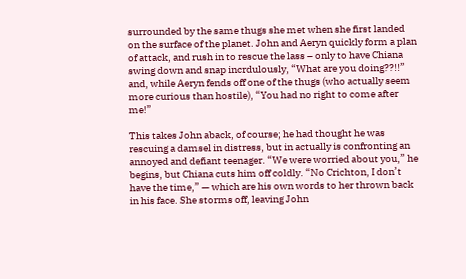surrounded by the same thugs she met when she first landed on the surface of the planet. John and Aeryn quickly form a plan of attack, and rush in to rescue the lass – only to have Chiana swing down and snap incrdulously, “What are you doing??!!” and, while Aeryn fends off one of the thugs (who actually seem more curious than hostile), “You had no right to come after me!”

This takes John aback, of course; he had thought he was rescuing a damsel in distress, but in actually is confronting an annoyed and defiant teenager. “We were worried about you,” he begins, but Chiana cuts him off coldly. “No Crichton, I don’t have the time,” — which are his own words to her thrown back in his face. She storms off, leaving John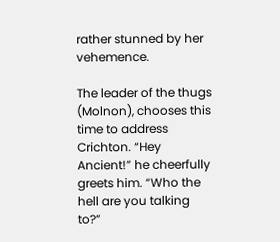rather stunned by her vehemence.

The leader of the thugs (Molnon), chooses this time to address Crichton. “Hey Ancient!” he cheerfully greets him. “Who the hell are you talking to?”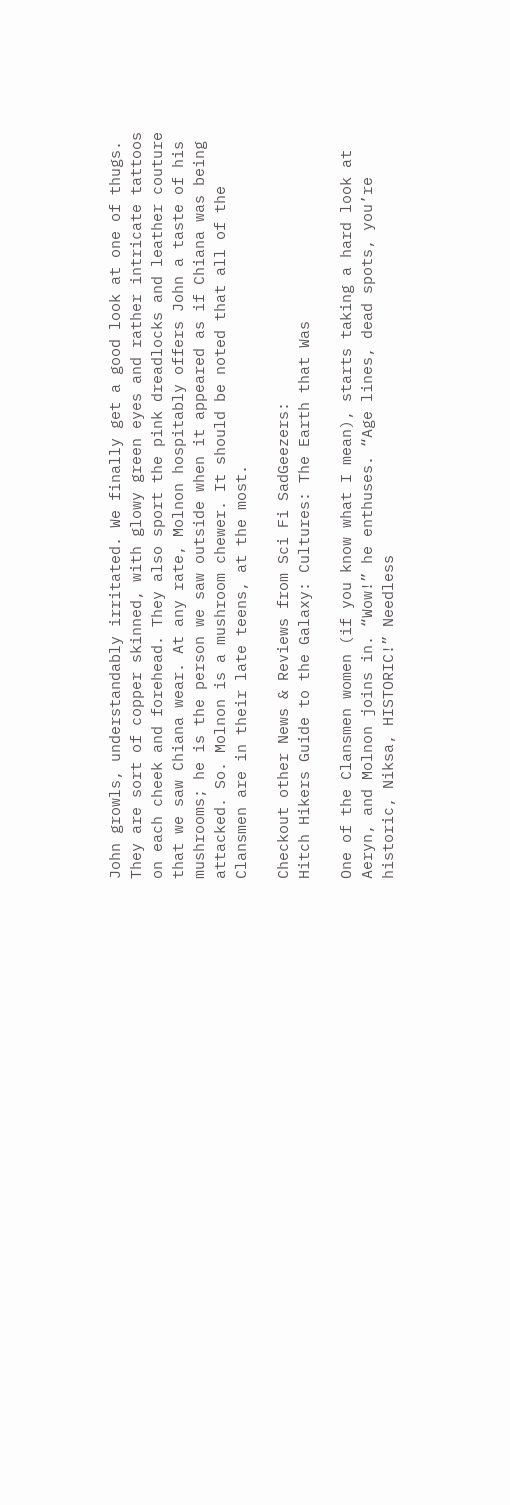John growls, understandably irritated. We finally get a good look at one of thugs. They are sort of copper skinned, with glowy green eyes and rather intricate tattoos on each cheek and forehead. They also sport the pink dreadlocks and leather couture that we saw Chiana wear. At any rate, Molnon hospitably offers John a taste of his mushrooms; he is the person we saw outside when it appeared as if Chiana was being attacked. So. Molnon is a mushroom chewer. It should be noted that all of the Clansmen are in their late teens, at the most.

Checkout other News & Reviews from Sci Fi SadGeezers:
Hitch Hikers Guide to the Galaxy: Cultures: The Earth that Was

One of the Clansmen women (if you know what I mean), starts taking a hard look at Aeryn, and Molnon joins in. “Wow!” he enthuses. “Age lines, dead spots, you’re historic, Niksa, HISTORIC!” Needless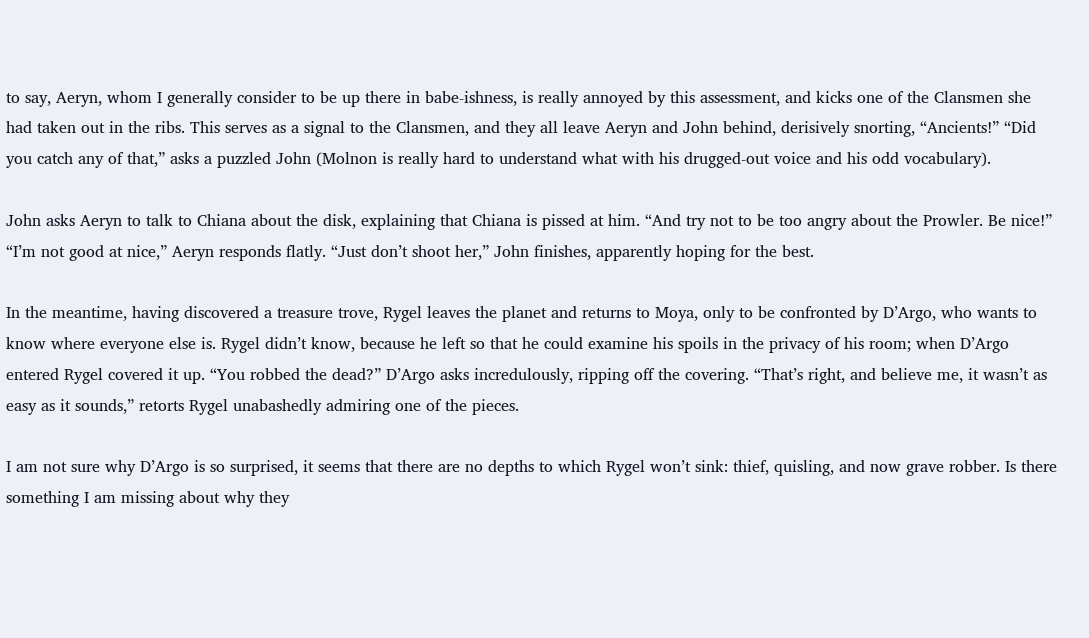to say, Aeryn, whom I generally consider to be up there in babe-ishness, is really annoyed by this assessment, and kicks one of the Clansmen she had taken out in the ribs. This serves as a signal to the Clansmen, and they all leave Aeryn and John behind, derisively snorting, “Ancients!” “Did you catch any of that,” asks a puzzled John (Molnon is really hard to understand what with his drugged-out voice and his odd vocabulary).

John asks Aeryn to talk to Chiana about the disk, explaining that Chiana is pissed at him. “And try not to be too angry about the Prowler. Be nice!” “I’m not good at nice,” Aeryn responds flatly. “Just don’t shoot her,” John finishes, apparently hoping for the best.

In the meantime, having discovered a treasure trove, Rygel leaves the planet and returns to Moya, only to be confronted by D’Argo, who wants to know where everyone else is. Rygel didn’t know, because he left so that he could examine his spoils in the privacy of his room; when D’Argo entered Rygel covered it up. “You robbed the dead?” D’Argo asks incredulously, ripping off the covering. “That’s right, and believe me, it wasn’t as easy as it sounds,” retorts Rygel unabashedly admiring one of the pieces.

I am not sure why D’Argo is so surprised, it seems that there are no depths to which Rygel won’t sink: thief, quisling, and now grave robber. Is there something I am missing about why they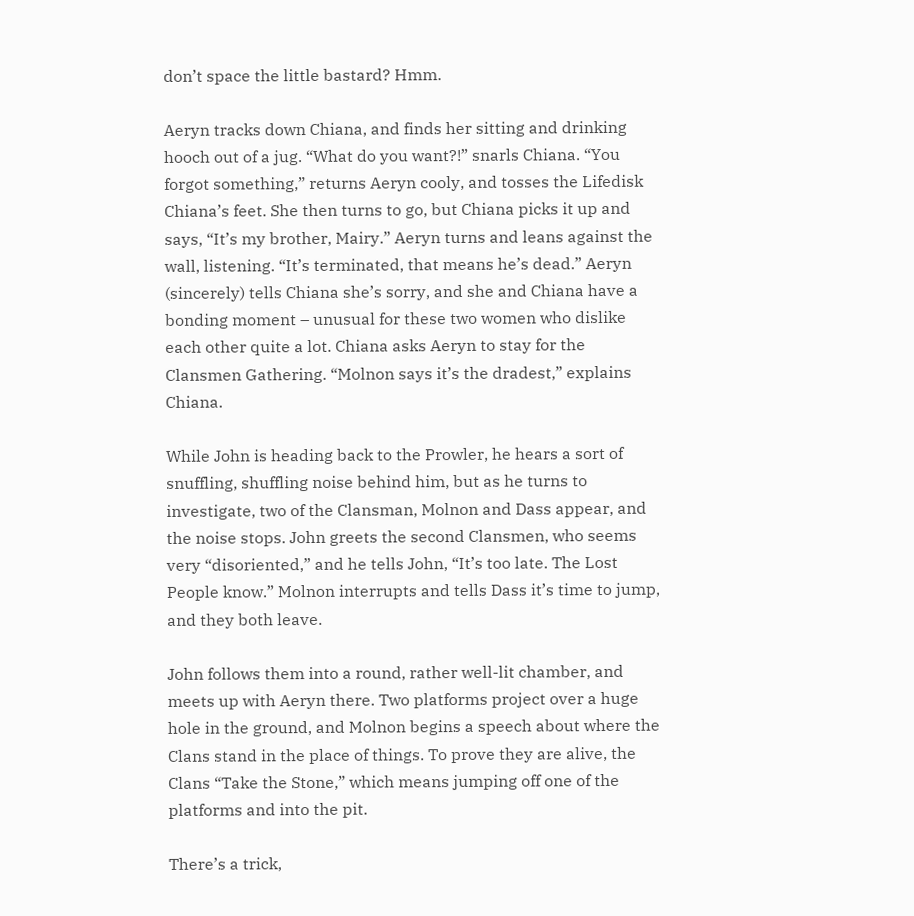don’t space the little bastard? Hmm.

Aeryn tracks down Chiana, and finds her sitting and drinking hooch out of a jug. “What do you want?!” snarls Chiana. “You forgot something,” returns Aeryn cooly, and tosses the Lifedisk Chiana’s feet. She then turns to go, but Chiana picks it up and says, “It’s my brother, Mairy.” Aeryn turns and leans against the wall, listening. “It’s terminated, that means he’s dead.” Aeryn (sincerely) tells Chiana she’s sorry, and she and Chiana have a bonding moment – unusual for these two women who dislike each other quite a lot. Chiana asks Aeryn to stay for the Clansmen Gathering. “Molnon says it’s the dradest,” explains Chiana.

While John is heading back to the Prowler, he hears a sort of snuffling, shuffling noise behind him, but as he turns to investigate, two of the Clansman, Molnon and Dass appear, and the noise stops. John greets the second Clansmen, who seems very “disoriented,” and he tells John, “It’s too late. The Lost People know.” Molnon interrupts and tells Dass it’s time to jump, and they both leave.

John follows them into a round, rather well-lit chamber, and meets up with Aeryn there. Two platforms project over a huge hole in the ground, and Molnon begins a speech about where the Clans stand in the place of things. To prove they are alive, the Clans “Take the Stone,” which means jumping off one of the platforms and into the pit.

There’s a trick,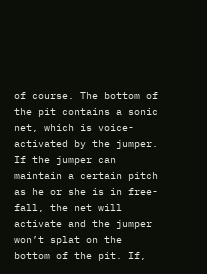of course. The bottom of the pit contains a sonic net, which is voice-activated by the jumper. If the jumper can maintain a certain pitch as he or she is in free-fall, the net will activate and the jumper won’t splat on the bottom of the pit. If,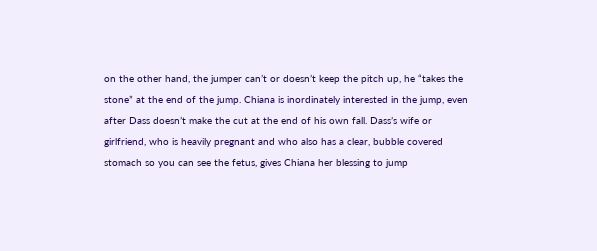on the other hand, the jumper can’t or doesn’t keep the pitch up, he “takes the stone” at the end of the jump. Chiana is inordinately interested in the jump, even after Dass doesn’t make the cut at the end of his own fall. Dass’s wife or girlfriend, who is heavily pregnant and who also has a clear, bubble covered stomach so you can see the fetus, gives Chiana her blessing to jump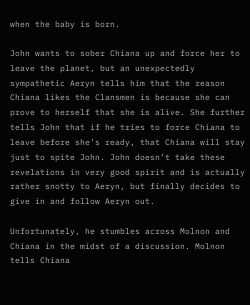when the baby is born.

John wants to sober Chiana up and force her to leave the planet, but an unexpectedly sympathetic Aeryn tells him that the reason Chiana likes the Clansmen is because she can prove to herself that she is alive. She further tells John that if he tries to force Chiana to leave before she’s ready, that Chiana will stay just to spite John. John doesn’t take these revelations in very good spirit and is actually rather snotty to Aeryn, but finally decides to give in and follow Aeryn out.

Unfortunately, he stumbles across Molnon and Chiana in the midst of a discussion. Molnon tells Chiana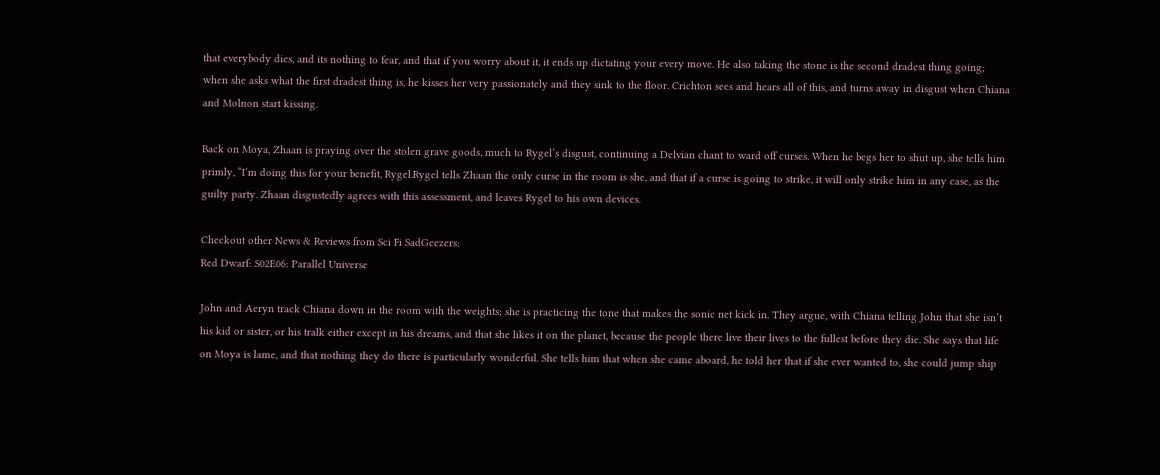that everybody dies, and its nothing to fear, and that if you worry about it, it ends up dictating your every move. He also taking the stone is the second dradest thing going; when she asks what the first dradest thing is, he kisses her very passionately and they sink to the floor. Crichton sees and hears all of this, and turns away in disgust when Chiana and Molnon start kissing.

Back on Moya, Zhaan is praying over the stolen grave goods, much to Rygel’s disgust, continuing a Delvian chant to ward off curses. When he begs her to shut up, she tells him primly, “I’m doing this for your benefit, Rygel.Rygel tells Zhaan the only curse in the room is she, and that if a curse is going to strike, it will only strike him in any case, as the guilty party. Zhaan disgustedly agrees with this assessment, and leaves Rygel to his own devices.

Checkout other News & Reviews from Sci Fi SadGeezers:
Red Dwarf: S02E06: Parallel Universe

John and Aeryn track Chiana down in the room with the weights; she is practicing the tone that makes the sonic net kick in. They argue, with Chiana telling John that she isn’t his kid or sister, or his tralk either except in his dreams, and that she likes it on the planet, because the people there live their lives to the fullest before they die. She says that life on Moya is lame, and that nothing they do there is particularly wonderful. She tells him that when she came aboard, he told her that if she ever wanted to, she could jump ship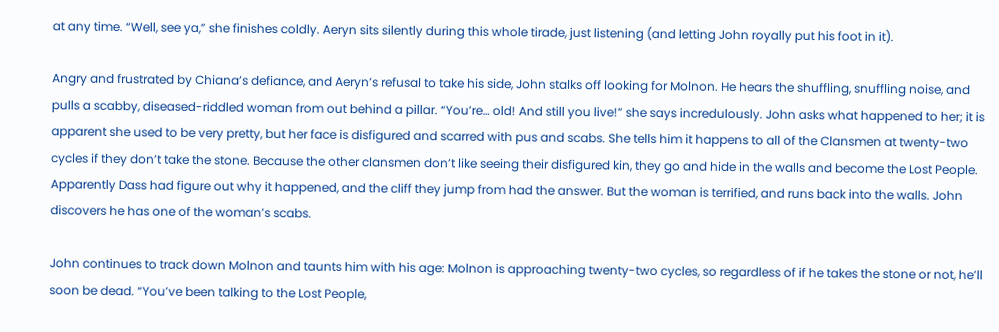at any time. “Well, see ya,” she finishes coldly. Aeryn sits silently during this whole tirade, just listening (and letting John royally put his foot in it).

Angry and frustrated by Chiana’s defiance, and Aeryn’s refusal to take his side, John stalks off looking for Molnon. He hears the shuffling, snuffling noise, and pulls a scabby, diseased-riddled woman from out behind a pillar. “You’re… old! And still you live!” she says incredulously. John asks what happened to her; it is apparent she used to be very pretty, but her face is disfigured and scarred with pus and scabs. She tells him it happens to all of the Clansmen at twenty-two cycles if they don’t take the stone. Because the other clansmen don’t like seeing their disfigured kin, they go and hide in the walls and become the Lost People. Apparently Dass had figure out why it happened, and the cliff they jump from had the answer. But the woman is terrified, and runs back into the walls. John discovers he has one of the woman’s scabs.

John continues to track down Molnon and taunts him with his age: Molnon is approaching twenty-two cycles, so regardless of if he takes the stone or not, he’ll soon be dead. “You’ve been talking to the Lost People,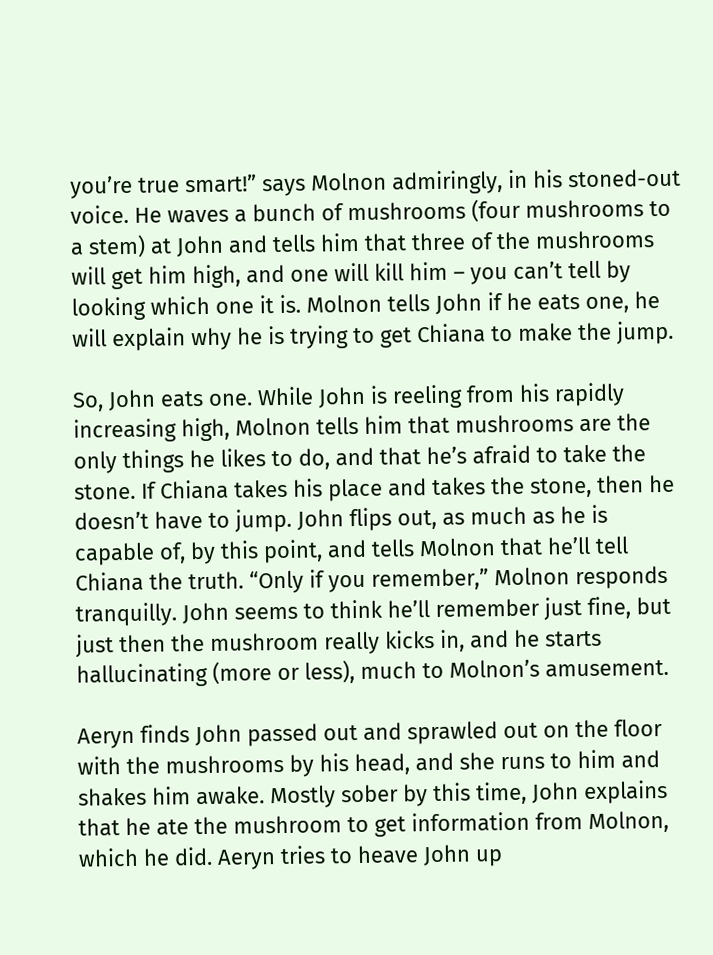you’re true smart!” says Molnon admiringly, in his stoned-out voice. He waves a bunch of mushrooms (four mushrooms to a stem) at John and tells him that three of the mushrooms will get him high, and one will kill him – you can’t tell by looking which one it is. Molnon tells John if he eats one, he will explain why he is trying to get Chiana to make the jump.

So, John eats one. While John is reeling from his rapidly increasing high, Molnon tells him that mushrooms are the only things he likes to do, and that he’s afraid to take the stone. If Chiana takes his place and takes the stone, then he doesn’t have to jump. John flips out, as much as he is capable of, by this point, and tells Molnon that he’ll tell Chiana the truth. “Only if you remember,” Molnon responds tranquilly. John seems to think he’ll remember just fine, but just then the mushroom really kicks in, and he starts hallucinating (more or less), much to Molnon’s amusement.

Aeryn finds John passed out and sprawled out on the floor with the mushrooms by his head, and she runs to him and shakes him awake. Mostly sober by this time, John explains that he ate the mushroom to get information from Molnon, which he did. Aeryn tries to heave John up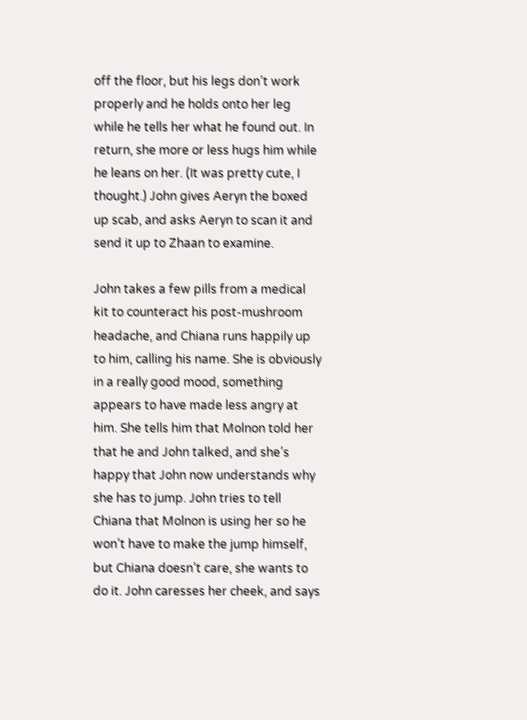off the floor, but his legs don’t work properly and he holds onto her leg while he tells her what he found out. In return, she more or less hugs him while he leans on her. (It was pretty cute, I thought.) John gives Aeryn the boxed up scab, and asks Aeryn to scan it and send it up to Zhaan to examine.

John takes a few pills from a medical kit to counteract his post-mushroom headache, and Chiana runs happily up to him, calling his name. She is obviously in a really good mood, something appears to have made less angry at him. She tells him that Molnon told her that he and John talked, and she’s happy that John now understands why she has to jump. John tries to tell Chiana that Molnon is using her so he won’t have to make the jump himself, but Chiana doesn’t care, she wants to do it. John caresses her cheek, and says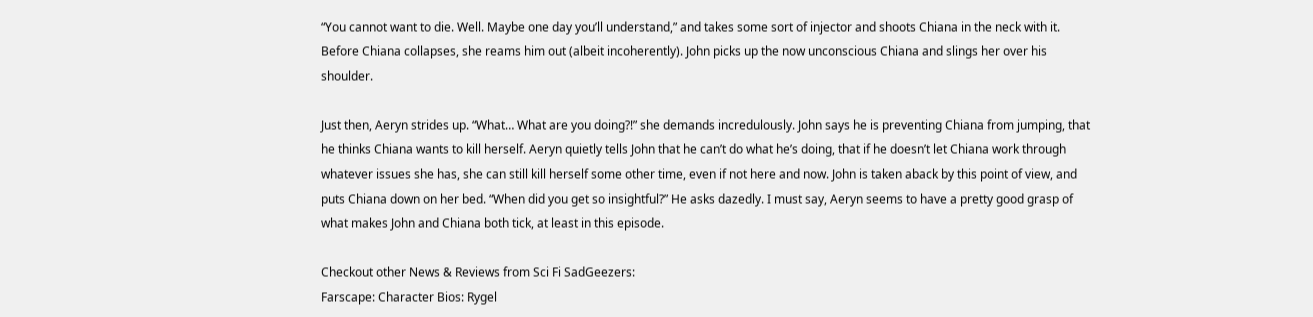“You cannot want to die. Well. Maybe one day you’ll understand,” and takes some sort of injector and shoots Chiana in the neck with it. Before Chiana collapses, she reams him out (albeit incoherently). John picks up the now unconscious Chiana and slings her over his shoulder.

Just then, Aeryn strides up. “What… What are you doing?!” she demands incredulously. John says he is preventing Chiana from jumping, that he thinks Chiana wants to kill herself. Aeryn quietly tells John that he can’t do what he’s doing, that if he doesn’t let Chiana work through whatever issues she has, she can still kill herself some other time, even if not here and now. John is taken aback by this point of view, and puts Chiana down on her bed. “When did you get so insightful?” He asks dazedly. I must say, Aeryn seems to have a pretty good grasp of what makes John and Chiana both tick, at least in this episode.

Checkout other News & Reviews from Sci Fi SadGeezers:
Farscape: Character Bios: Rygel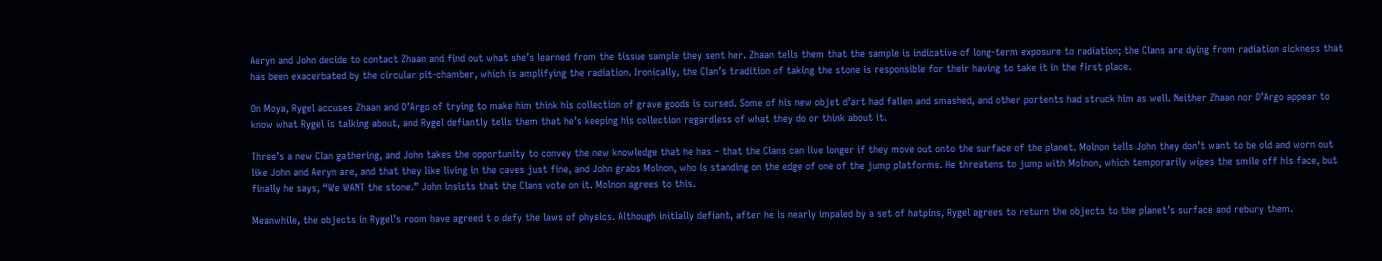Aeryn and John decide to contact Zhaan and find out what she’s learned from the tissue sample they sent her. Zhaan tells them that the sample is indicative of long-term exposure to radiation; the Clans are dying from radiation sickness that has been exacerbated by the circular pit-chamber, which is amplifying the radiation. Ironically, the Clan’s tradition of taking the stone is responsible for their having to take it in the first place.

On Moya, Rygel accuses Zhaan and D’Argo of trying to make him think his collection of grave goods is cursed. Some of his new objet d’art had fallen and smashed, and other portents had struck him as well. Neither Zhaan nor D’Argo appear to know what Rygel is talking about, and Rygel defiantly tells them that he’s keeping his collection regardless of what they do or think about it.

Three’s a new Clan gathering, and John takes the opportunity to convey the new knowledge that he has – that the Clans can live longer if they move out onto the surface of the planet. Molnon tells John they don’t want to be old and worn out like John and Aeryn are, and that they like living in the caves just fine, and John grabs Molnon, who is standing on the edge of one of the jump platforms. He threatens to jump with Molnon, which temporarily wipes the smile off his face, but finally he says, “We WANT the stone.” John insists that the Clans vote on it. Molnon agrees to this.

Meanwhile, the objects in Rygel’s room have agreed t o defy the laws of physics. Although initially defiant, after he is nearly impaled by a set of hatpins, Rygel agrees to return the objects to the planet’s surface and rebury them.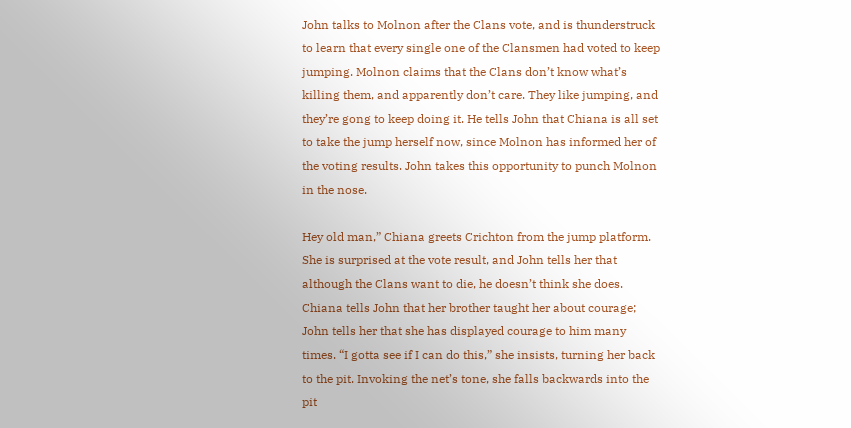John talks to Molnon after the Clans vote, and is thunderstruck to learn that every single one of the Clansmen had voted to keep jumping. Molnon claims that the Clans don’t know what’s killing them, and apparently don’t care. They like jumping, and they’re gong to keep doing it. He tells John that Chiana is all set to take the jump herself now, since Molnon has informed her of the voting results. John takes this opportunity to punch Molnon in the nose.

Hey old man,” Chiana greets Crichton from the jump platform. She is surprised at the vote result, and John tells her that although the Clans want to die, he doesn’t think she does. Chiana tells John that her brother taught her about courage; John tells her that she has displayed courage to him many times. “I gotta see if I can do this,” she insists, turning her back to the pit. Invoking the net’s tone, she falls backwards into the pit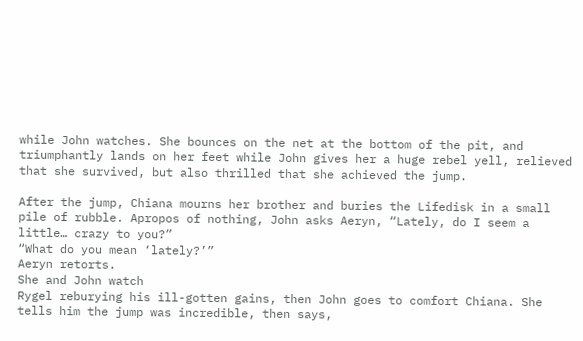while John watches. She bounces on the net at the bottom of the pit, and triumphantly lands on her feet while John gives her a huge rebel yell, relieved that she survived, but also thrilled that she achieved the jump.

After the jump, Chiana mourns her brother and buries the Lifedisk in a small pile of rubble. Apropos of nothing, John asks Aeryn, “Lately, do I seem a little… crazy to you?”
“What do you mean ‘lately?’”
Aeryn retorts.
She and John watch
Rygel reburying his ill-gotten gains, then John goes to comfort Chiana. She tells him the jump was incredible, then says,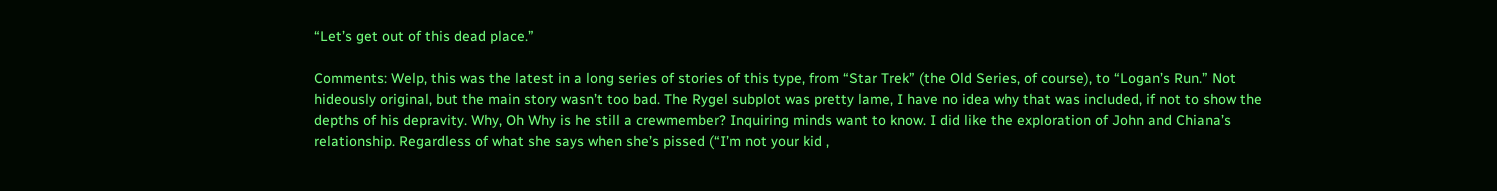“Let’s get out of this dead place.”

Comments: Welp, this was the latest in a long series of stories of this type, from “Star Trek” (the Old Series, of course), to “Logan’s Run.” Not hideously original, but the main story wasn’t too bad. The Rygel subplot was pretty lame, I have no idea why that was included, if not to show the depths of his depravity. Why, Oh Why is he still a crewmember? Inquiring minds want to know. I did like the exploration of John and Chiana’s relationship. Regardless of what she says when she’s pissed (“I’m not your kid ,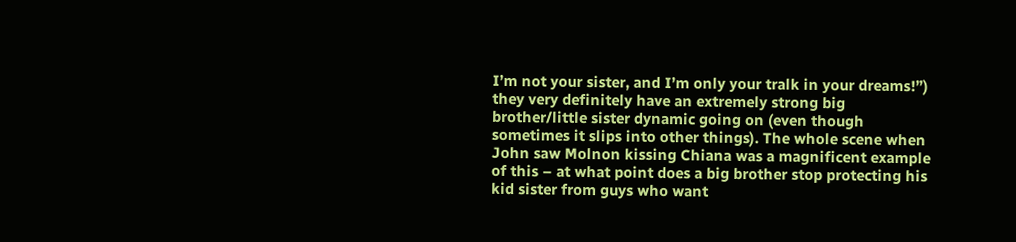I’m not your sister, and I’m only your tralk in your dreams!”) they very definitely have an extremely strong big brother/little sister dynamic going on (even though sometimes it slips into other things). The whole scene when John saw Molnon kissing Chiana was a magnificent example of this – at what point does a big brother stop protecting his kid sister from guys who want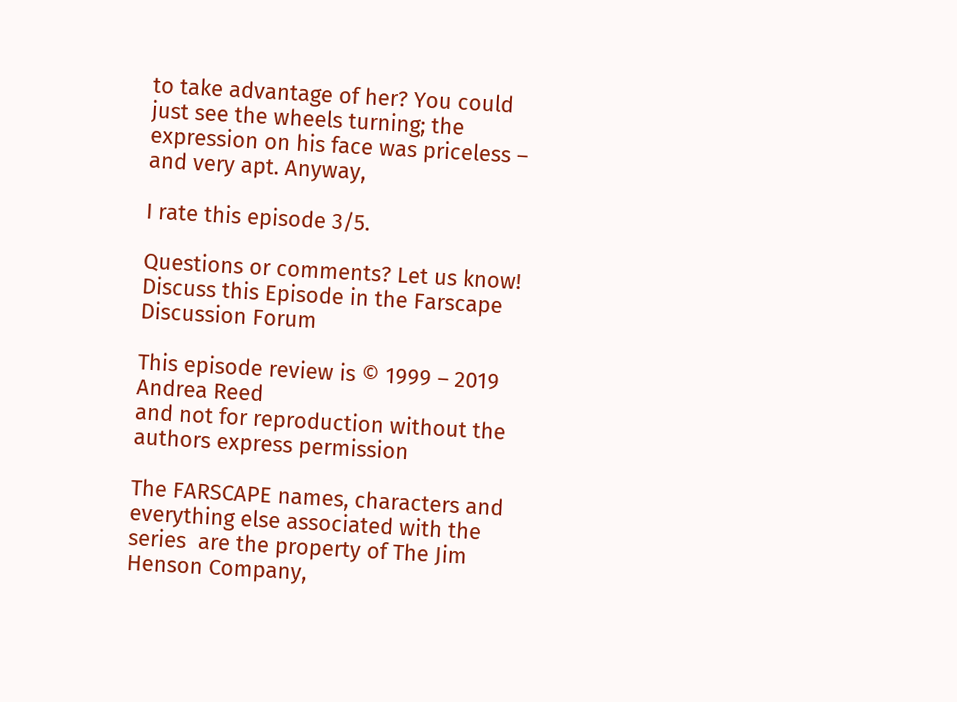to take advantage of her? You could just see the wheels turning; the expression on his face was priceless – and very apt. Anyway,

I rate this episode 3/5.

Questions or comments? Let us know!
Discuss this Episode in the Farscape Discussion Forum

This episode review is © 1999 – 2019 Andrea Reed
and not for reproduction without the authors express permission

The FARSCAPE names, characters and everything else associated with the series  are the property of The Jim Henson Company,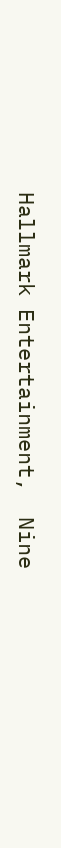Hallmark Entertainment,  Nine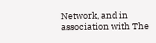Network, and in association with The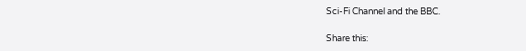Sci-Fi Channel and the BBC.

Share this: